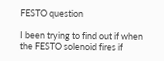FESTO question

I been trying to find out if when the FESTO solenoid fires if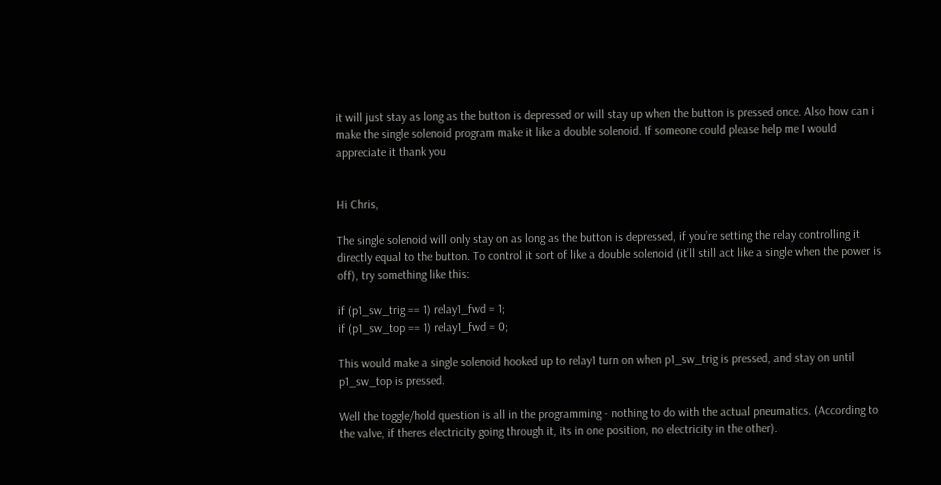it will just stay as long as the button is depressed or will stay up when the button is pressed once. Also how can i make the single solenoid program make it like a double solenoid. If someone could please help me I would appreciate it thank you


Hi Chris,

The single solenoid will only stay on as long as the button is depressed, if you’re setting the relay controlling it directly equal to the button. To control it sort of like a double solenoid (it’ll still act like a single when the power is off), try something like this:

if (p1_sw_trig == 1) relay1_fwd = 1;
if (p1_sw_top == 1) relay1_fwd = 0;

This would make a single solenoid hooked up to relay1 turn on when p1_sw_trig is pressed, and stay on until p1_sw_top is pressed.

Well the toggle/hold question is all in the programming - nothing to do with the actual pneumatics. (According to the valve, if theres electricity going through it, its in one position, no electricity in the other).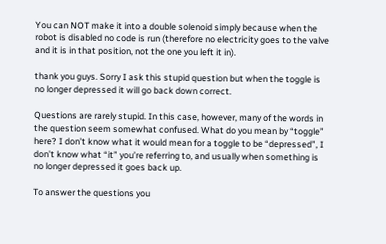You can NOT make it into a double solenoid simply because when the robot is disabled no code is run (therefore no electricity goes to the valve and it is in that position, not the one you left it in).

thank you guys. Sorry I ask this stupid question but when the toggle is no longer depressed it will go back down correct.

Questions are rarely stupid. In this case, however, many of the words in the question seem somewhat confused. What do you mean by “toggle” here? I don’t know what it would mean for a toggle to be “depressed”, I don’t know what “it” you’re referring to, and usually when something is no longer depressed it goes back up.

To answer the questions you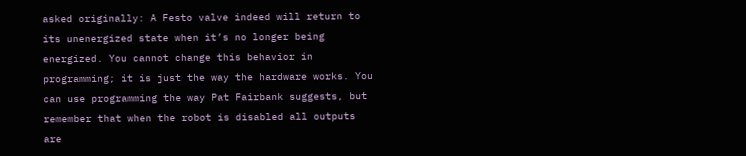asked originally: A Festo valve indeed will return to its unenergized state when it’s no longer being energized. You cannot change this behavior in programming; it is just the way the hardware works. You can use programming the way Pat Fairbank suggests, but remember that when the robot is disabled all outputs are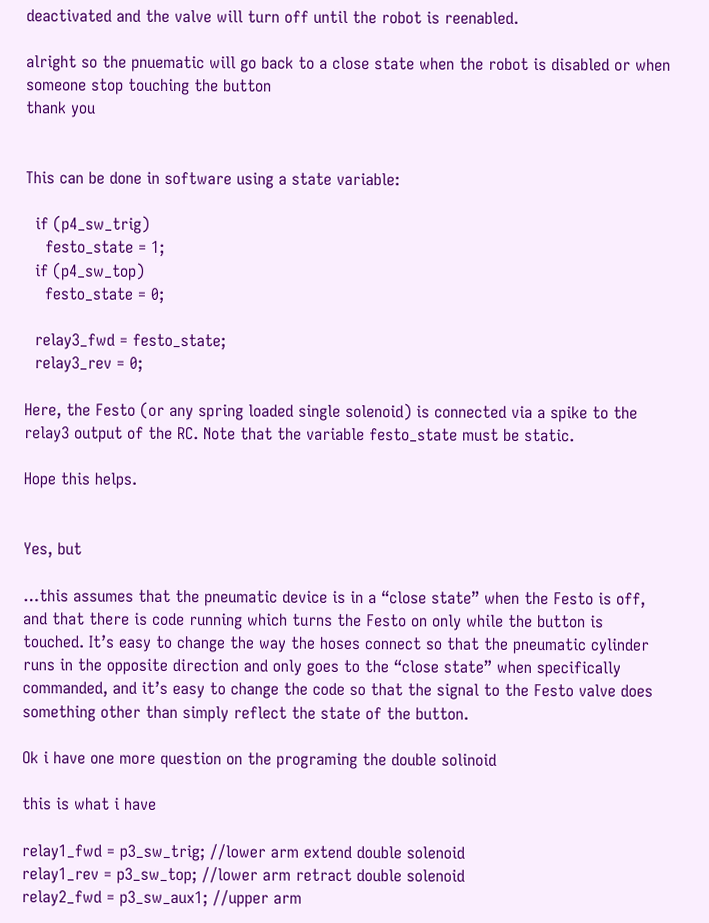deactivated and the valve will turn off until the robot is reenabled.

alright so the pnuematic will go back to a close state when the robot is disabled or when someone stop touching the button
thank you


This can be done in software using a state variable:

  if (p4_sw_trig)
    festo_state = 1;
  if (p4_sw_top)
    festo_state = 0;

  relay3_fwd = festo_state;
  relay3_rev = 0;

Here, the Festo (or any spring loaded single solenoid) is connected via a spike to the relay3 output of the RC. Note that the variable festo_state must be static.

Hope this helps.


Yes, but

…this assumes that the pneumatic device is in a “close state” when the Festo is off, and that there is code running which turns the Festo on only while the button is touched. It’s easy to change the way the hoses connect so that the pneumatic cylinder runs in the opposite direction and only goes to the “close state” when specifically commanded, and it’s easy to change the code so that the signal to the Festo valve does something other than simply reflect the state of the button.

Ok i have one more question on the programing the double solinoid

this is what i have

relay1_fwd = p3_sw_trig; //lower arm extend double solenoid
relay1_rev = p3_sw_top; //lower arm retract double solenoid
relay2_fwd = p3_sw_aux1; //upper arm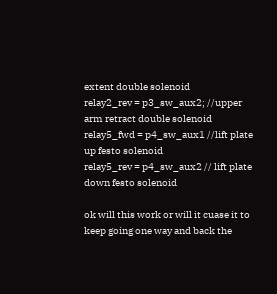extent double solenoid
relay2_rev = p3_sw_aux2; //upper arm retract double solenoid
relay5_fwd = p4_sw_aux1 //lift plate up festo solenoid
relay5_rev = p4_sw_aux2 // lift plate down festo solenoid

ok will this work or will it cuase it to keep going one way and back the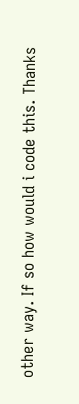other way. If so how would i code this. Thanks